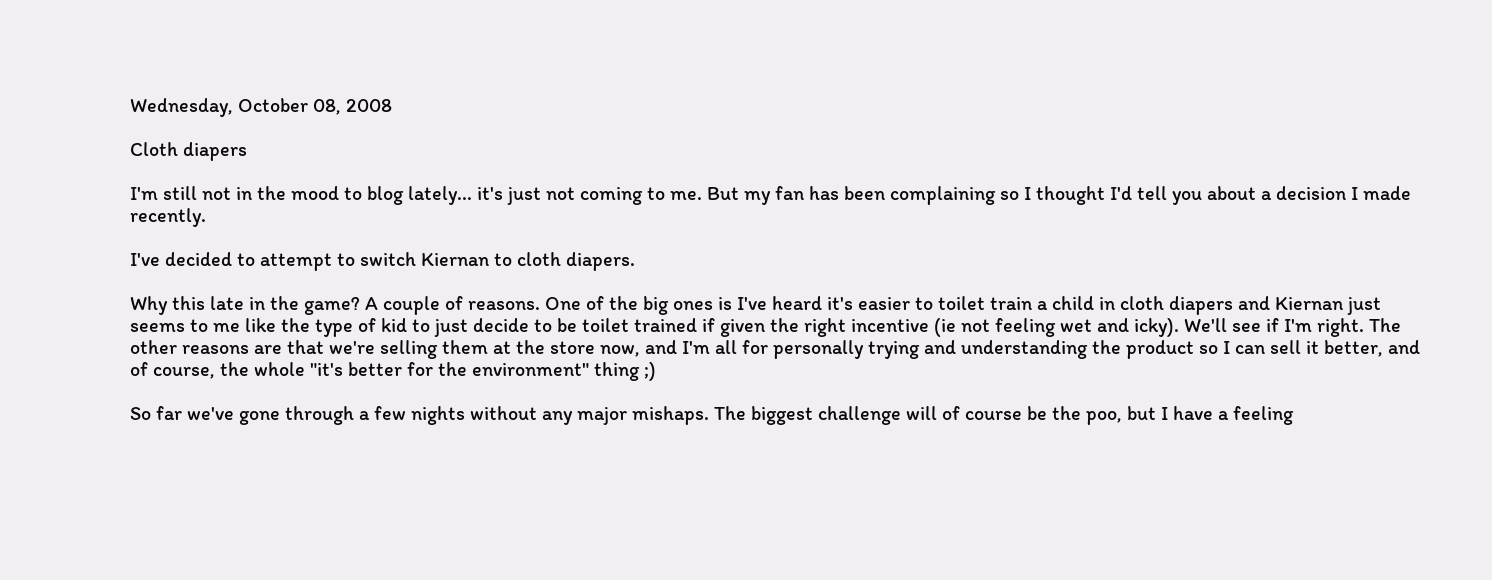Wednesday, October 08, 2008

Cloth diapers

I'm still not in the mood to blog lately... it's just not coming to me. But my fan has been complaining so I thought I'd tell you about a decision I made recently.

I've decided to attempt to switch Kiernan to cloth diapers.

Why this late in the game? A couple of reasons. One of the big ones is I've heard it's easier to toilet train a child in cloth diapers and Kiernan just seems to me like the type of kid to just decide to be toilet trained if given the right incentive (ie not feeling wet and icky). We'll see if I'm right. The other reasons are that we're selling them at the store now, and I'm all for personally trying and understanding the product so I can sell it better, and of course, the whole "it's better for the environment" thing ;)

So far we've gone through a few nights without any major mishaps. The biggest challenge will of course be the poo, but I have a feeling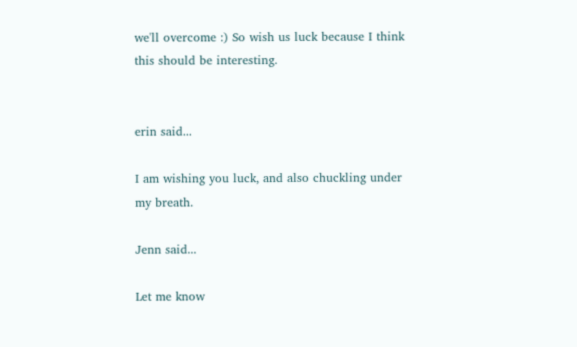we'll overcome :) So wish us luck because I think this should be interesting.


erin said...

I am wishing you luck, and also chuckling under my breath.

Jenn said...

Let me know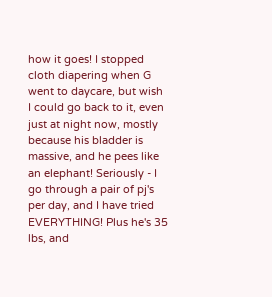how it goes! I stopped cloth diapering when G went to daycare, but wish I could go back to it, even just at night now, mostly because his bladder is massive, and he pees like an elephant! Seriously - I go through a pair of pj's per day, and I have tried EVERYTHING! Plus he's 35 lbs, and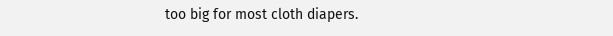too big for most cloth diapers.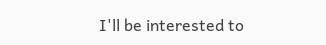I'll be interested to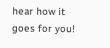hear how it goes for you!